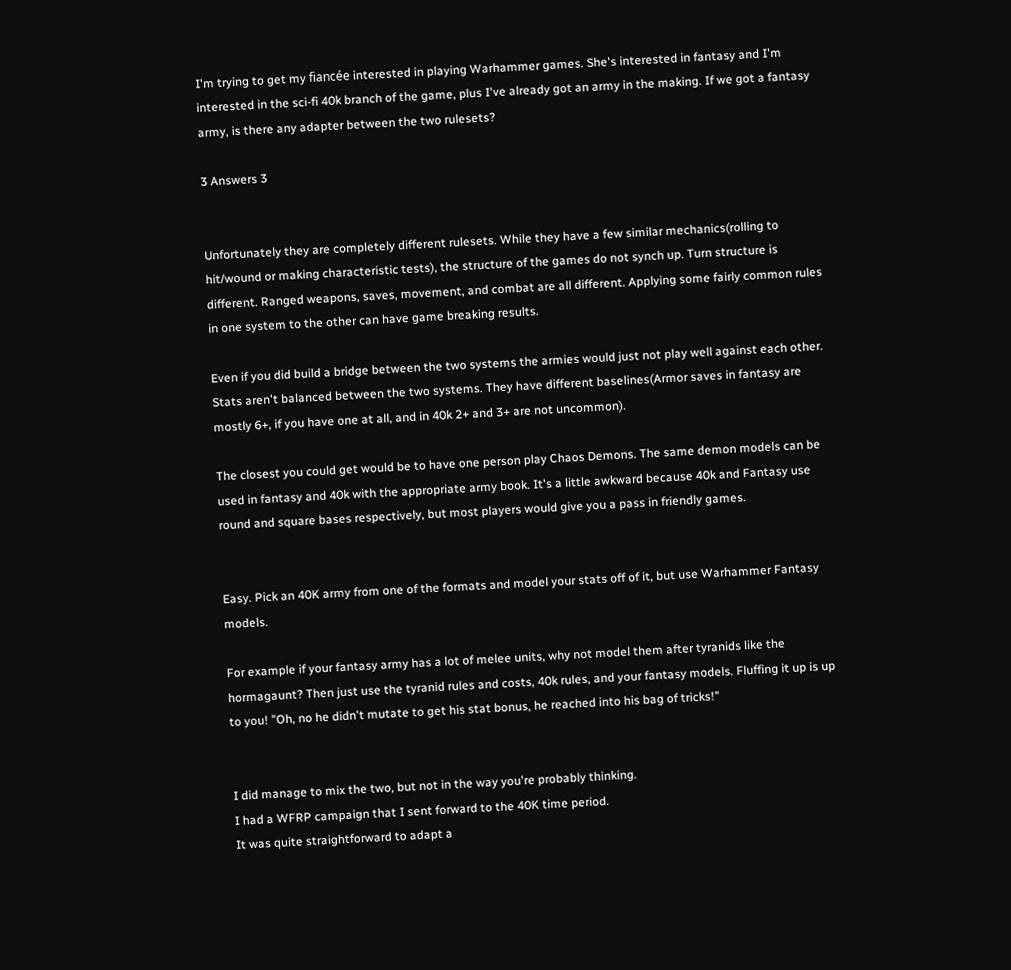I'm trying to get my fiancée interested in playing Warhammer games. She's interested in fantasy and I'm interested in the sci-fi 40k branch of the game, plus I've already got an army in the making. If we got a fantasy army, is there any adapter between the two rulesets?

3 Answers 3


Unfortunately they are completely different rulesets. While they have a few similar mechanics(rolling to hit/wound or making characteristic tests), the structure of the games do not synch up. Turn structure is different. Ranged weapons, saves, movement, and combat are all different. Applying some fairly common rules in one system to the other can have game breaking results.

Even if you did build a bridge between the two systems the armies would just not play well against each other. Stats aren't balanced between the two systems. They have different baselines(Armor saves in fantasy are mostly 6+, if you have one at all, and in 40k 2+ and 3+ are not uncommon).

The closest you could get would be to have one person play Chaos Demons. The same demon models can be used in fantasy and 40k with the appropriate army book. It's a little awkward because 40k and Fantasy use round and square bases respectively, but most players would give you a pass in friendly games.


Easy. Pick an 40K army from one of the formats and model your stats off of it, but use Warhammer Fantasy models.

For example if your fantasy army has a lot of melee units, why not model them after tyranids like the hormagaunt? Then just use the tyranid rules and costs, 40k rules, and your fantasy models. Fluffing it up is up to you! "Oh, no he didn't mutate to get his stat bonus, he reached into his bag of tricks!"


I did manage to mix the two, but not in the way you're probably thinking.
I had a WFRP campaign that I sent forward to the 40K time period.
It was quite straightforward to adapt a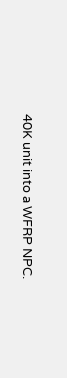40K unit into a WFRP NPC.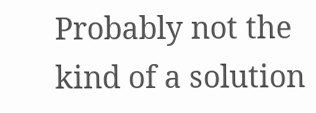Probably not the kind of a solution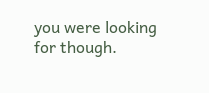you were looking for though.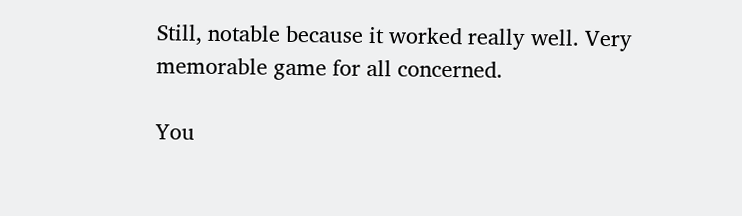Still, notable because it worked really well. Very memorable game for all concerned.

You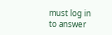must log in to answer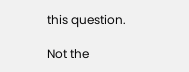this question.

Not the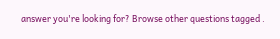answer you're looking for? Browse other questions tagged .